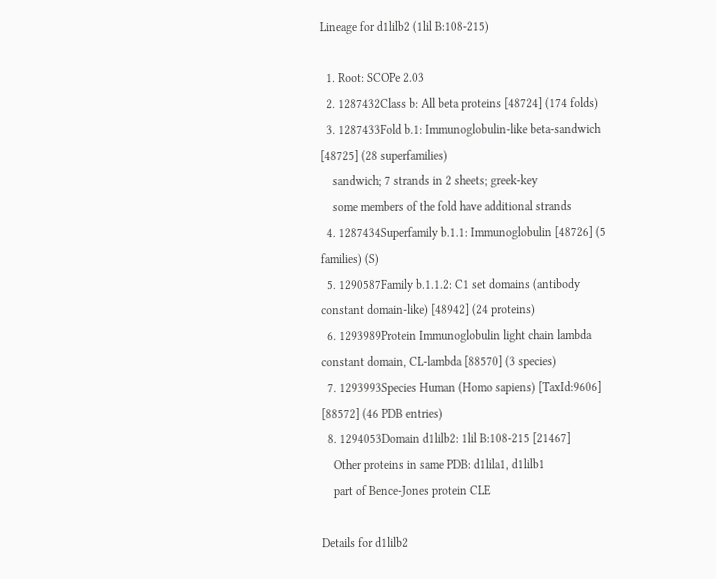Lineage for d1lilb2 (1lil B:108-215)

  1. Root: SCOPe 2.03
  2. 1287432Class b: All beta proteins [48724] (174 folds)
  3. 1287433Fold b.1: Immunoglobulin-like beta-sandwich [48725] (28 superfamilies)
    sandwich; 7 strands in 2 sheets; greek-key
    some members of the fold have additional strands
  4. 1287434Superfamily b.1.1: Immunoglobulin [48726] (5 families) (S)
  5. 1290587Family b.1.1.2: C1 set domains (antibody constant domain-like) [48942] (24 proteins)
  6. 1293989Protein Immunoglobulin light chain lambda constant domain, CL-lambda [88570] (3 species)
  7. 1293993Species Human (Homo sapiens) [TaxId:9606] [88572] (46 PDB entries)
  8. 1294053Domain d1lilb2: 1lil B:108-215 [21467]
    Other proteins in same PDB: d1lila1, d1lilb1
    part of Bence-Jones protein CLE

Details for d1lilb2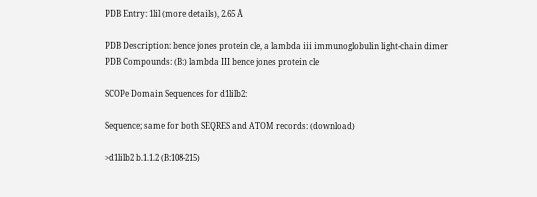PDB Entry: 1lil (more details), 2.65 Å

PDB Description: bence jones protein cle, a lambda iii immunoglobulin light-chain dimer
PDB Compounds: (B:) lambda III bence jones protein cle

SCOPe Domain Sequences for d1lilb2:

Sequence; same for both SEQRES and ATOM records: (download)

>d1lilb2 b.1.1.2 (B:108-215)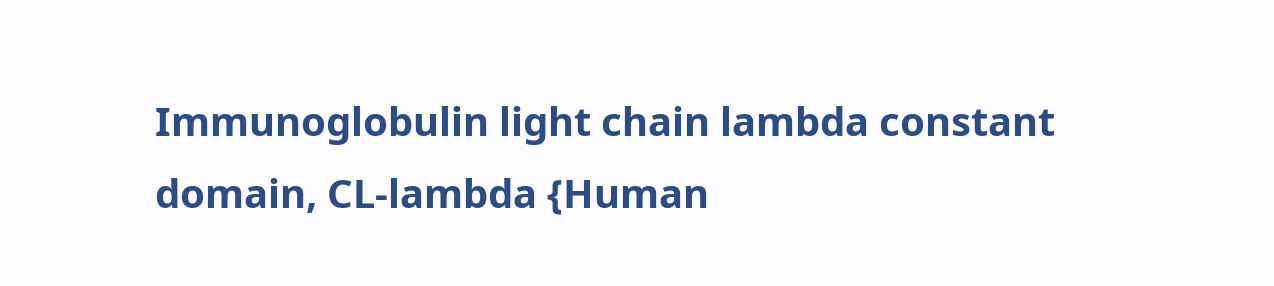Immunoglobulin light chain lambda constant domain, CL-lambda {Human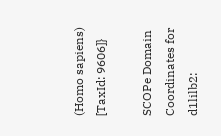(Homo sapiens) [TaxId: 9606]}

SCOPe Domain Coordinates for d1lilb2: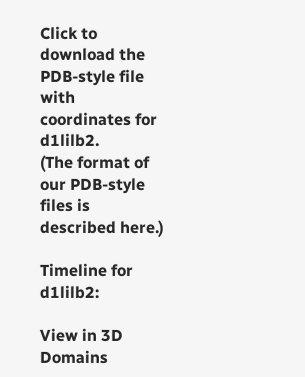Click to download the PDB-style file with coordinates for d1lilb2.
(The format of our PDB-style files is described here.)

Timeline for d1lilb2:

View in 3D
Domains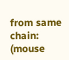from same chain:
(mouse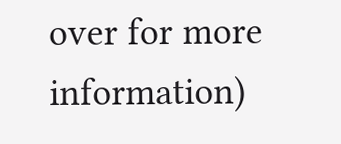over for more information)